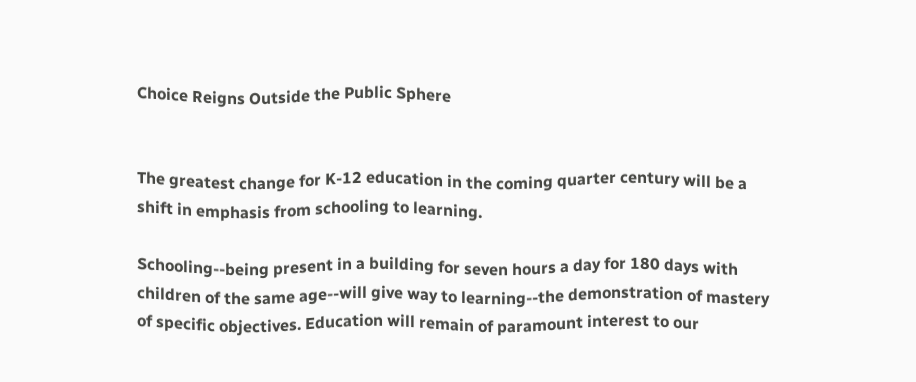Choice Reigns Outside the Public Sphere


The greatest change for K-12 education in the coming quarter century will be a shift in emphasis from schooling to learning.

Schooling--being present in a building for seven hours a day for 180 days with children of the same age--will give way to learning--the demonstration of mastery of specific objectives. Education will remain of paramount interest to our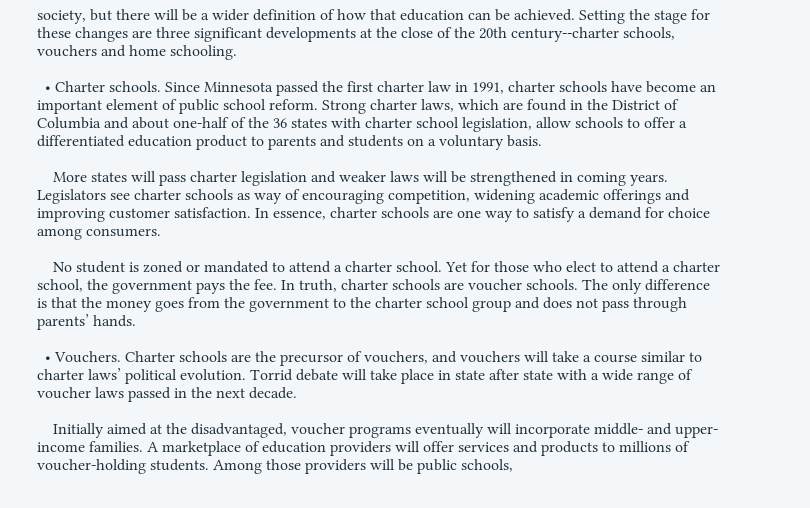society, but there will be a wider definition of how that education can be achieved. Setting the stage for these changes are three significant developments at the close of the 20th century--charter schools, vouchers and home schooling.

  • Charter schools. Since Minnesota passed the first charter law in 1991, charter schools have become an important element of public school reform. Strong charter laws, which are found in the District of Columbia and about one-half of the 36 states with charter school legislation, allow schools to offer a differentiated education product to parents and students on a voluntary basis.

    More states will pass charter legislation and weaker laws will be strengthened in coming years. Legislators see charter schools as way of encouraging competition, widening academic offerings and improving customer satisfaction. In essence, charter schools are one way to satisfy a demand for choice among consumers.

    No student is zoned or mandated to attend a charter school. Yet for those who elect to attend a charter school, the government pays the fee. In truth, charter schools are voucher schools. The only difference is that the money goes from the government to the charter school group and does not pass through parents’ hands.

  • Vouchers. Charter schools are the precursor of vouchers, and vouchers will take a course similar to charter laws’ political evolution. Torrid debate will take place in state after state with a wide range of voucher laws passed in the next decade.

    Initially aimed at the disadvantaged, voucher programs eventually will incorporate middle- and upper-income families. A marketplace of education providers will offer services and products to millions of voucher-holding students. Among those providers will be public schools,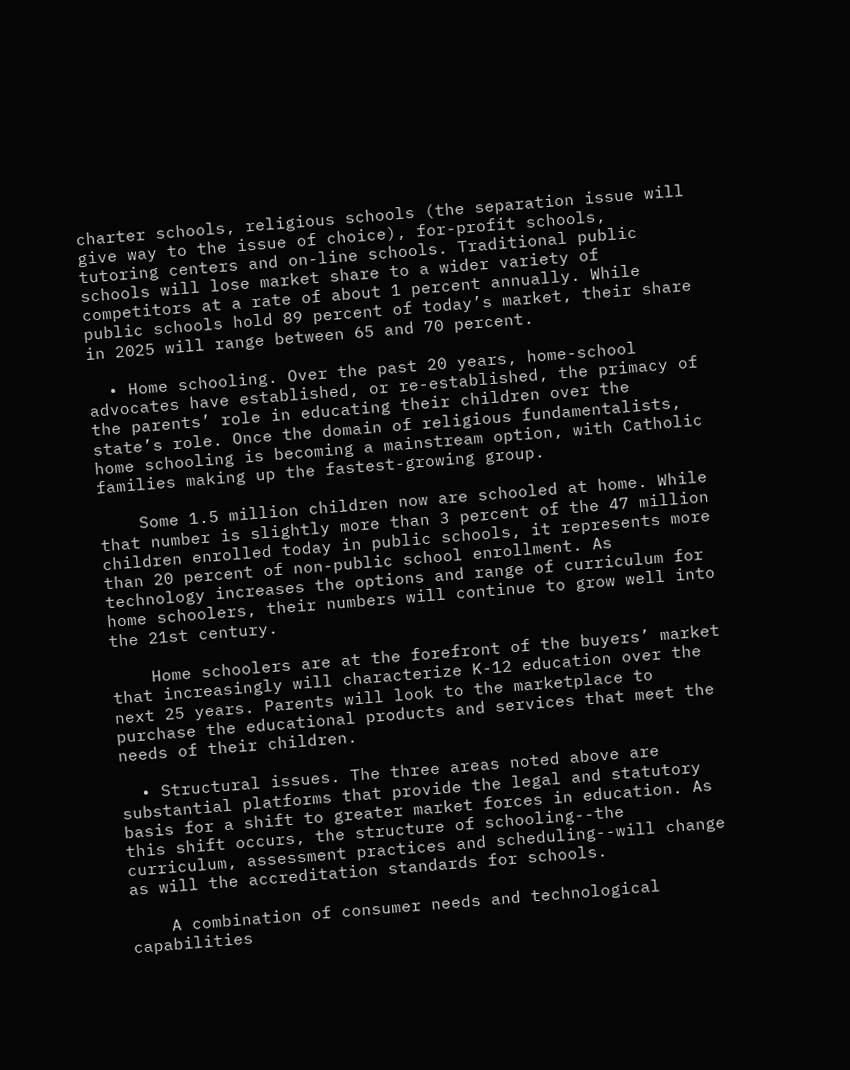charter schools, religious schools (the separation issue will give way to the issue of choice), for-profit schools, tutoring centers and on-line schools. Traditional public schools will lose market share to a wider variety of competitors at a rate of about 1 percent annually. While public schools hold 89 percent of today’s market, their share in 2025 will range between 65 and 70 percent.

  • Home schooling. Over the past 20 years, home-school advocates have established, or re-established, the primacy of the parents’ role in educating their children over the state’s role. Once the domain of religious fundamentalists, home schooling is becoming a mainstream option, with Catholic families making up the fastest-growing group.

    Some 1.5 million children now are schooled at home. While that number is slightly more than 3 percent of the 47 million children enrolled today in public schools, it represents more than 20 percent of non-public school enrollment. As technology increases the options and range of curriculum for home schoolers, their numbers will continue to grow well into the 21st century.

    Home schoolers are at the forefront of the buyers’ market that increasingly will characterize K-12 education over the next 25 years. Parents will look to the marketplace to purchase the educational products and services that meet the needs of their children.

  • Structural issues. The three areas noted above are substantial platforms that provide the legal and statutory basis for a shift to greater market forces in education. As this shift occurs, the structure of schooling--the curriculum, assessment practices and scheduling--will change as will the accreditation standards for schools.

    A combination of consumer needs and technological capabilities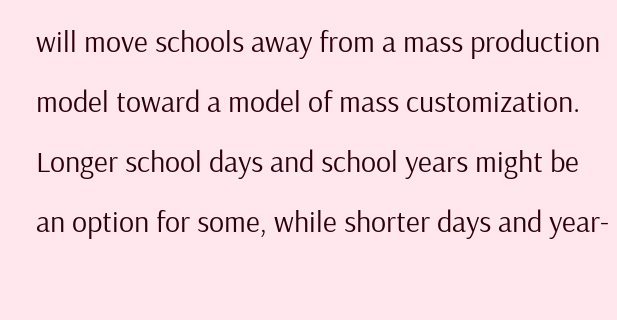will move schools away from a mass production model toward a model of mass customization. Longer school days and school years might be an option for some, while shorter days and year-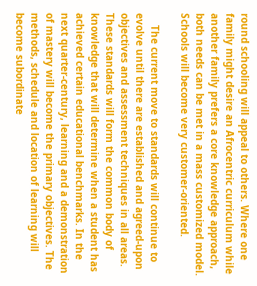round schooling will appeal to others. Where one family might desire an Afrocentric curriculum while another family prefers a core knowledge approach, both needs can be met in a mass customized model. Schools will become very customer-oriented.

    The current move to standards will continue to evolve until there are established and agreed-upon objectives and assessment techniques in all areas. These standards will form the common body of knowledge that will determine when a student has achieved certain educational benchmarks. In the next quarter-century, learning and a demonstration of mastery will become the primary objectives. The methods, schedule and location of learning will become subordinate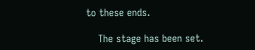to these ends.

    The stage has been set.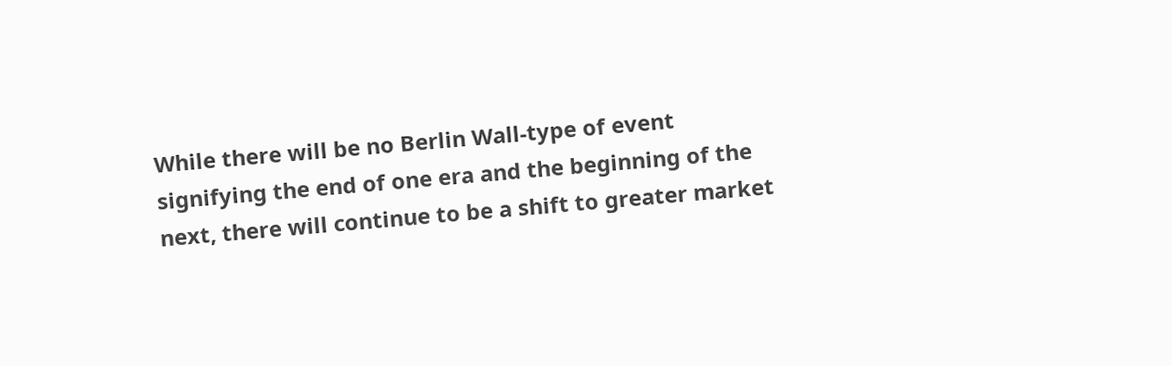While there will be no Berlin Wall-type of event signifying the end of one era and the beginning of the next, there will continue to be a shift to greater market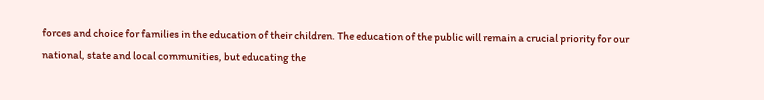forces and choice for families in the education of their children. The education of the public will remain a crucial priority for our national, state and local communities, but educating the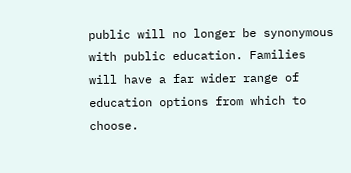public will no longer be synonymous with public education. Families will have a far wider range of education options from which to choose.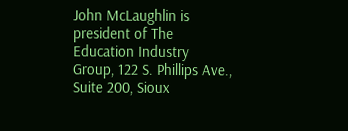John McLaughlin is president of The Education Industry Group, 122 S. Phillips Ave., Suite 200, Sioux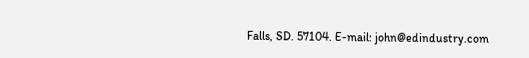Falls, SD. 57104. E-mail: john@edindustry.com